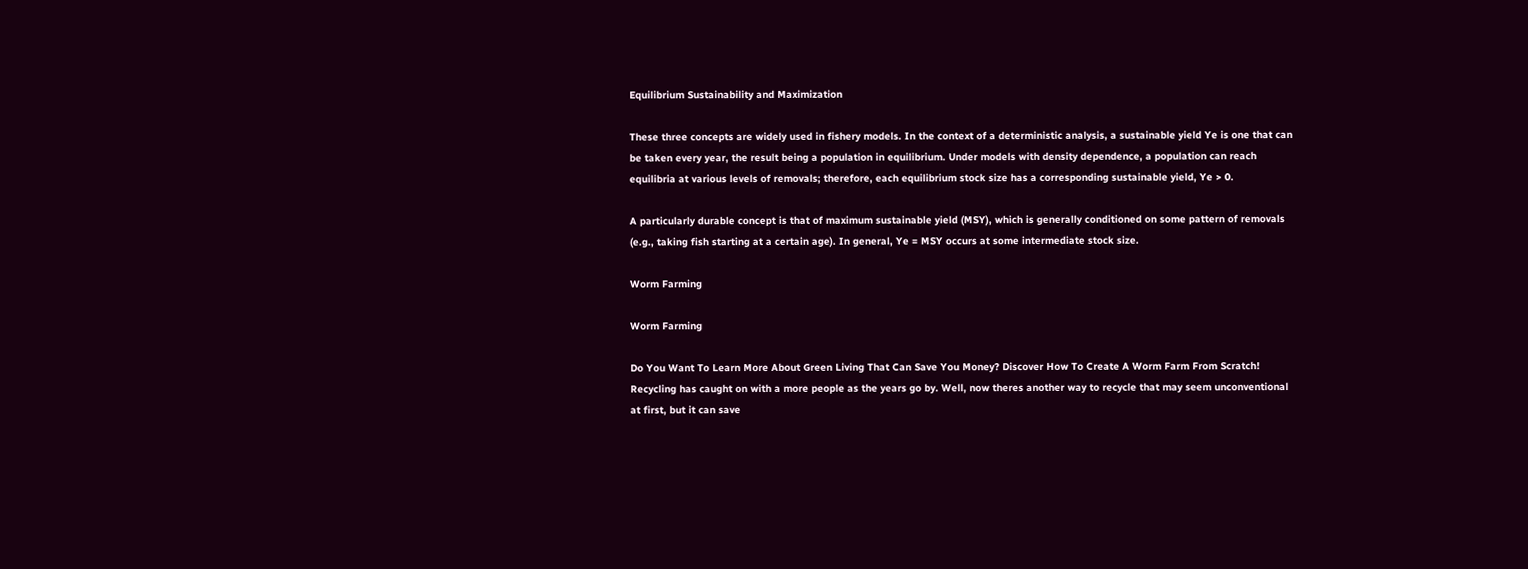Equilibrium Sustainability and Maximization

These three concepts are widely used in fishery models. In the context of a deterministic analysis, a sustainable yield Ye is one that can be taken every year, the result being a population in equilibrium. Under models with density dependence, a population can reach equilibria at various levels of removals; therefore, each equilibrium stock size has a corresponding sustainable yield, Ye > 0.

A particularly durable concept is that of maximum sustainable yield (MSY), which is generally conditioned on some pattern of removals (e.g., taking fish starting at a certain age). In general, Ye = MSY occurs at some intermediate stock size.

Worm Farming

Worm Farming

Do You Want To Learn More About Green Living That Can Save You Money? Discover How To Create A Worm Farm From Scratch! Recycling has caught on with a more people as the years go by. Well, now theres another way to recycle that may seem unconventional at first, but it can save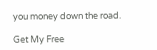you money down the road.

Get My Free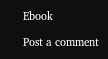Ebook

Post a comment